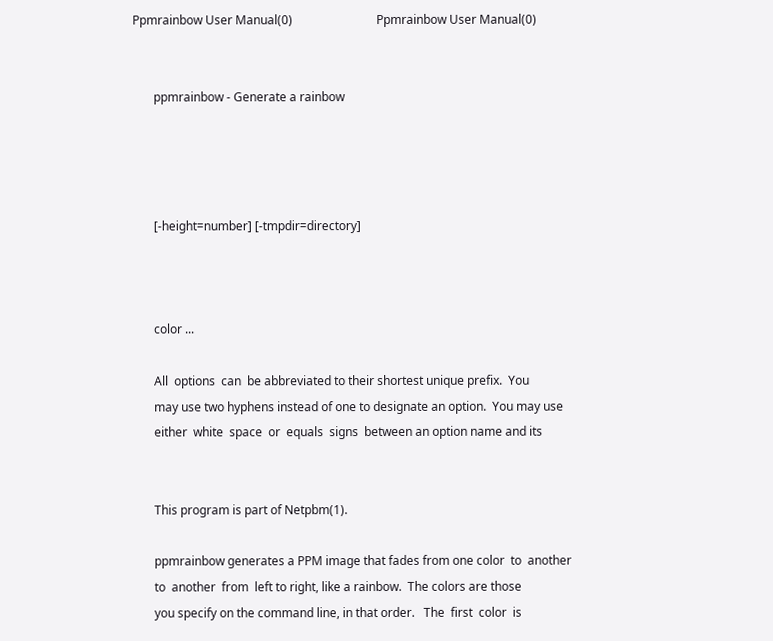Ppmrainbow User Manual(0)                            Ppmrainbow User Manual(0)


       ppmrainbow - Generate a rainbow




       [-height=number] [-tmpdir=directory]



       color ...

       All  options  can  be abbreviated to their shortest unique prefix.  You
       may use two hyphens instead of one to designate an option.  You may use
       either  white  space  or  equals  signs  between an option name and its


       This program is part of Netpbm(1).

       ppmrainbow generates a PPM image that fades from one color  to  another
       to  another  from  left to right, like a rainbow.  The colors are those
       you specify on the command line, in that order.   The  first  color  is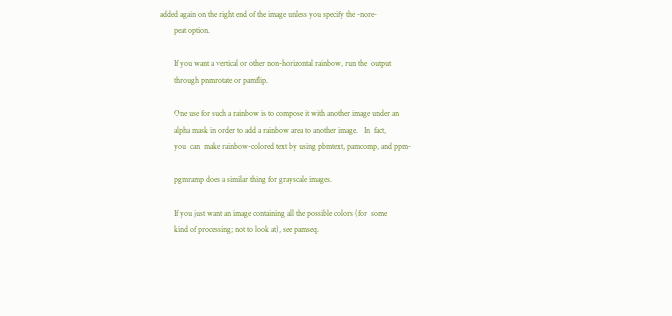added again on the right end of the image unless you specify the -nore-
       peat option.

       If you want a vertical or other non-horizontal rainbow, run the  output
       through pnmrotate or pamflip.

       One use for such a rainbow is to compose it with another image under an
       alpha mask in order to add a rainbow area to another image.   In  fact,
       you  can  make rainbow-colored text by using pbmtext, pamcomp, and ppm-

       pgmramp does a similar thing for grayscale images.

       If you just want an image containing all the possible colors (for  some
       kind of processing; not to look at), see pamseq.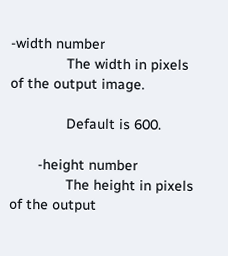-width number
              The width in pixels of the output image.

              Default is 600.

       -height number
              The height in pixels of the output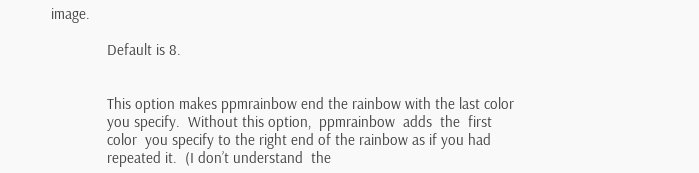image.

              Default is 8.


              This option makes ppmrainbow end the rainbow with the last color
              you specify.  Without this option,  ppmrainbow  adds  the  first
              color  you specify to the right end of the rainbow as if you had
              repeated it.  (I don’t understand  the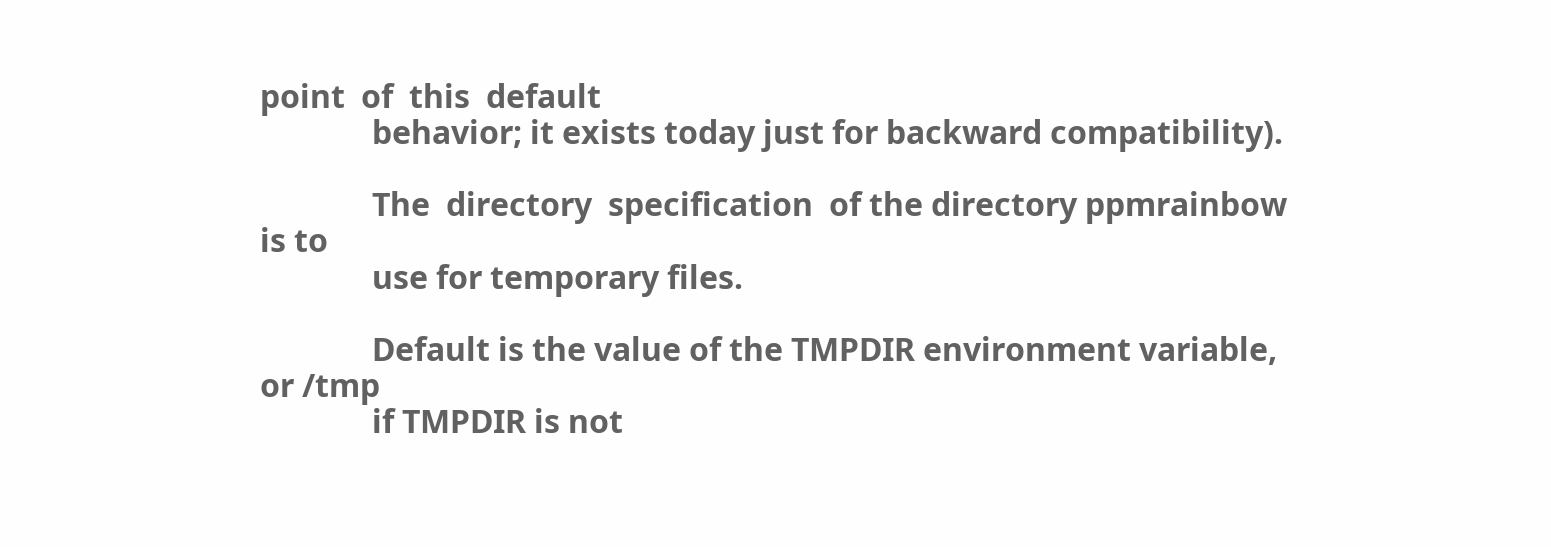point  of  this  default
              behavior; it exists today just for backward compatibility).

              The  directory  specification  of the directory ppmrainbow is to
              use for temporary files.

              Default is the value of the TMPDIR environment variable, or /tmp
              if TMPDIR is not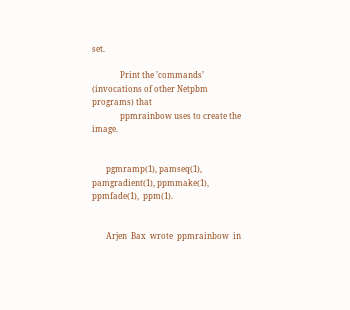set.

              Print the ’commands’ (invocations of other Netpbm programs) that
              ppmrainbow uses to create the image.


       pgmramp(1), pamseq(1), pamgradient(1), ppmmake(1), ppmfade(1),  ppm(1).


       Arjen  Bax  wrote  ppmrainbow  in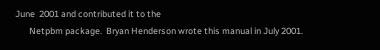June  2001 and contributed it to the
       Netpbm package.  Bryan Henderson wrote this manual in July 2001.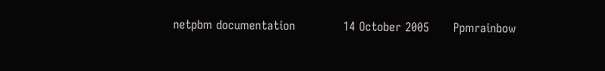netpbm documentation            14 October 2005      Ppmrainbow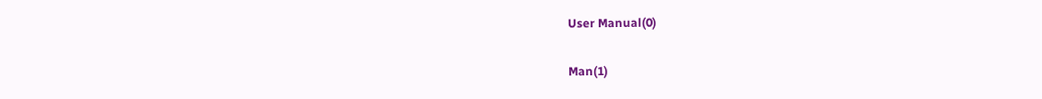User Manual(0)

Man(1)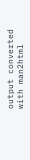output converted with man2html